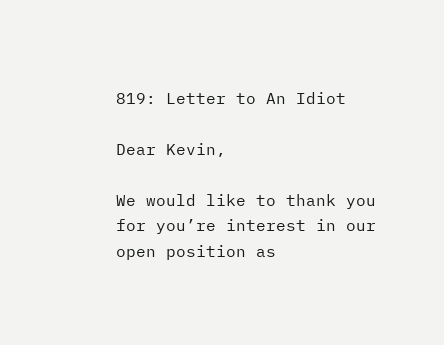819: Letter to An Idiot

Dear Kevin,

We would like to thank you for you’re interest in our open position as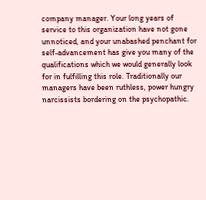company manager. Your long years of service to this organization have not gone unnoticed, and your unabashed penchant for self-advancement has give you many of the qualifications which we would generally look for in fulfilling this role. Traditionally our managers have been ruthless, power hungry narcissists bordering on the psychopathic.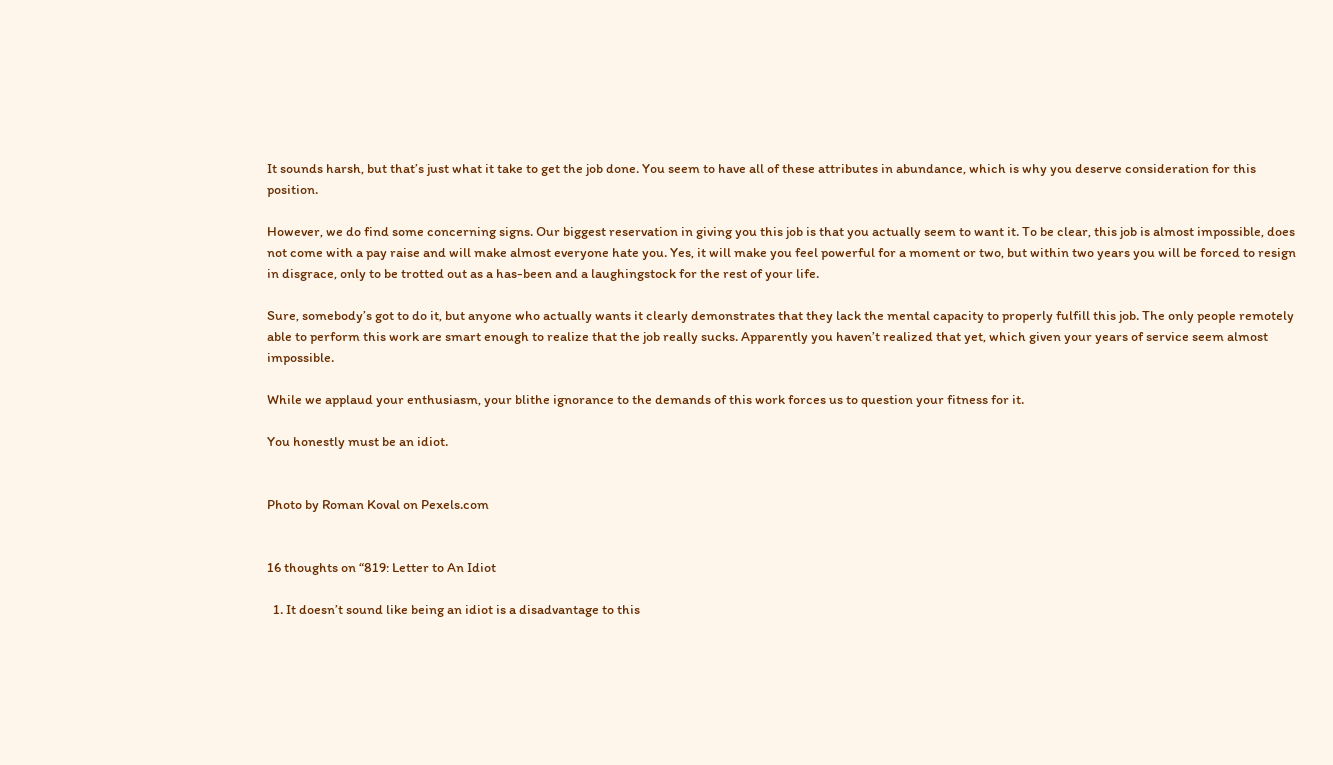It sounds harsh, but that’s just what it take to get the job done. You seem to have all of these attributes in abundance, which is why you deserve consideration for this position.

However, we do find some concerning signs. Our biggest reservation in giving you this job is that you actually seem to want it. To be clear, this job is almost impossible, does not come with a pay raise and will make almost everyone hate you. Yes, it will make you feel powerful for a moment or two, but within two years you will be forced to resign in disgrace, only to be trotted out as a has-been and a laughingstock for the rest of your life.

Sure, somebody’s got to do it, but anyone who actually wants it clearly demonstrates that they lack the mental capacity to properly fulfill this job. The only people remotely able to perform this work are smart enough to realize that the job really sucks. Apparently you haven’t realized that yet, which given your years of service seem almost impossible.

While we applaud your enthusiasm, your blithe ignorance to the demands of this work forces us to question your fitness for it.

You honestly must be an idiot.


Photo by Roman Koval on Pexels.com


16 thoughts on “819: Letter to An Idiot

  1. It doesn’t sound like being an idiot is a disadvantage to this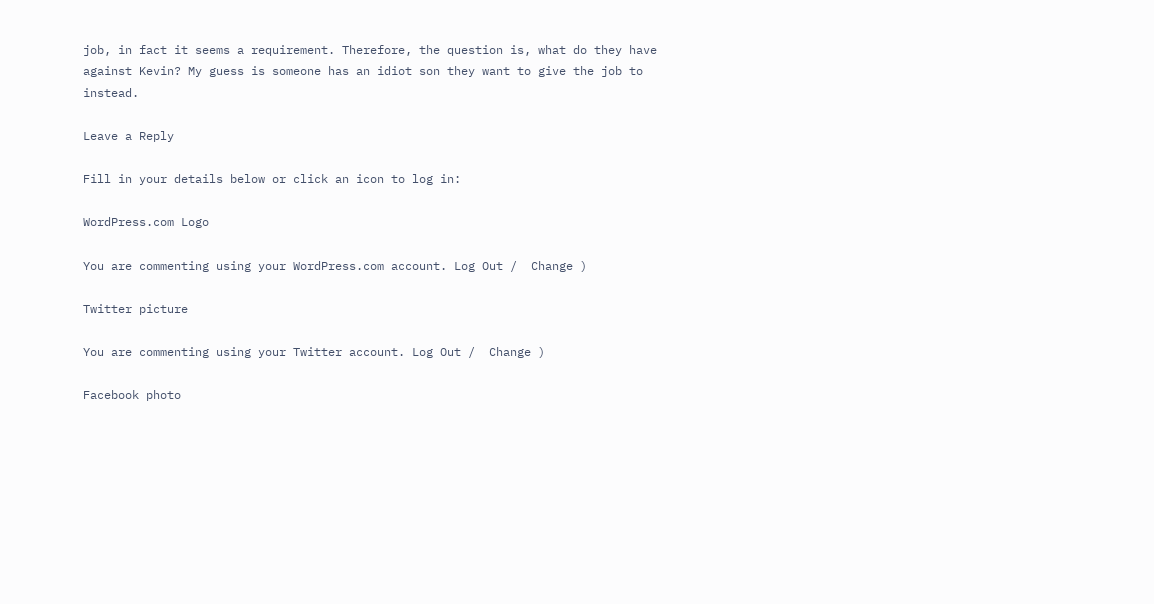job, in fact it seems a requirement. Therefore, the question is, what do they have against Kevin? My guess is someone has an idiot son they want to give the job to instead.

Leave a Reply

Fill in your details below or click an icon to log in:

WordPress.com Logo

You are commenting using your WordPress.com account. Log Out /  Change )

Twitter picture

You are commenting using your Twitter account. Log Out /  Change )

Facebook photo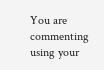You are commenting using your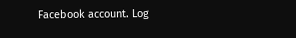Facebook account. Log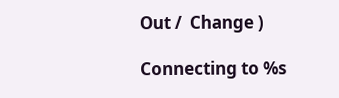Out /  Change )

Connecting to %s